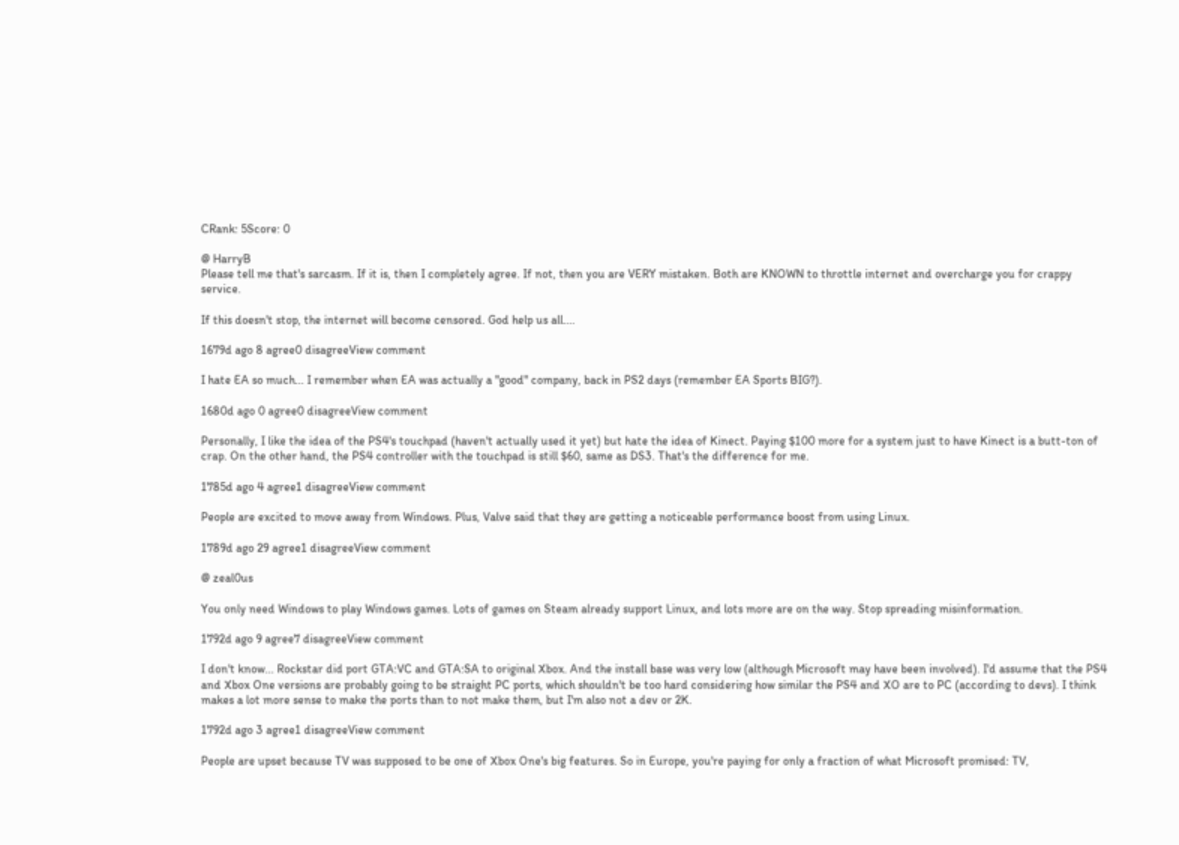CRank: 5Score: 0

@ HarryB
Please tell me that's sarcasm. If it is, then I completely agree. If not, then you are VERY mistaken. Both are KNOWN to throttle internet and overcharge you for crappy service.

If this doesn't stop, the internet will become censored. God help us all....

1679d ago 8 agree0 disagreeView comment

I hate EA so much... I remember when EA was actually a "good" company, back in PS2 days (remember EA Sports BIG?).

1680d ago 0 agree0 disagreeView comment

Personally, I like the idea of the PS4's touchpad (haven't actually used it yet) but hate the idea of Kinect. Paying $100 more for a system just to have Kinect is a butt-ton of crap. On the other hand, the PS4 controller with the touchpad is still $60, same as DS3. That's the difference for me.

1785d ago 4 agree1 disagreeView comment

People are excited to move away from Windows. Plus, Valve said that they are getting a noticeable performance boost from using Linux.

1789d ago 29 agree1 disagreeView comment

@ zeal0us

You only need Windows to play Windows games. Lots of games on Steam already support Linux, and lots more are on the way. Stop spreading misinformation.

1792d ago 9 agree7 disagreeView comment

I don't know... Rockstar did port GTA:VC and GTA:SA to original Xbox. And the install base was very low (although Microsoft may have been involved). I'd assume that the PS4 and Xbox One versions are probably going to be straight PC ports, which shouldn't be too hard considering how similar the PS4 and XO are to PC (according to devs). I think makes a lot more sense to make the ports than to not make them, but I'm also not a dev or 2K.

1792d ago 3 agree1 disagreeView comment

People are upset because TV was supposed to be one of Xbox One's big features. So in Europe, you're paying for only a fraction of what Microsoft promised: TV,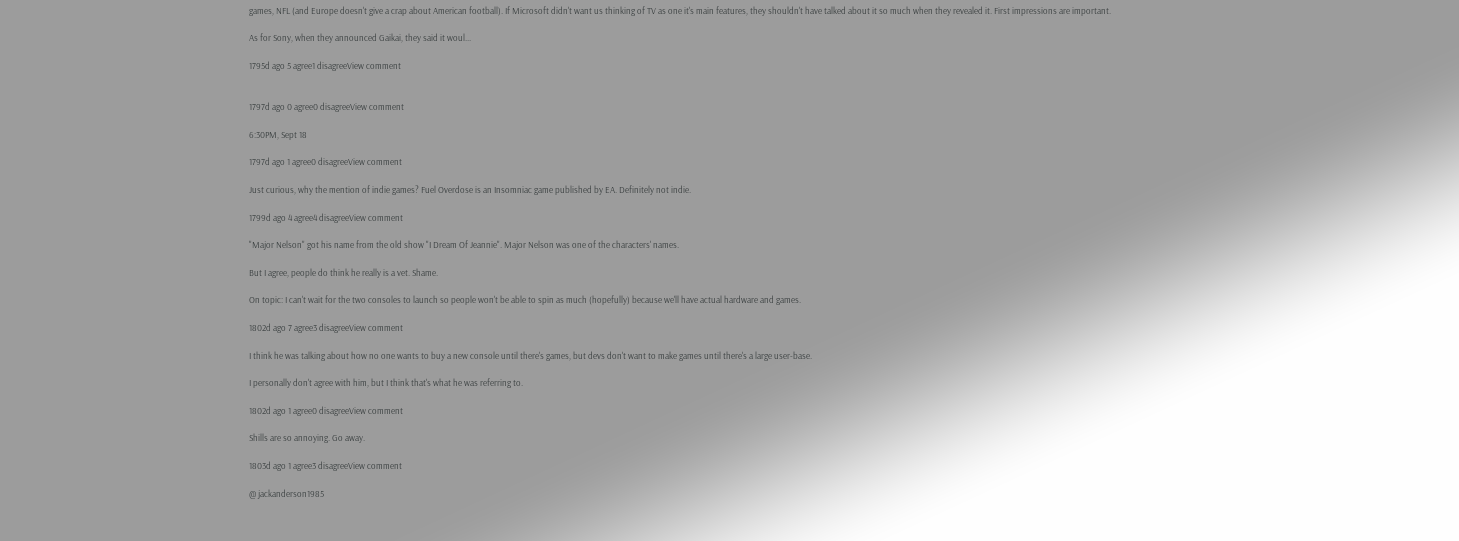games, NFL (and Europe doesn't give a crap about American football). If Microsoft didn't want us thinking of TV as one it's main features, they shouldn't have talked about it so much when they revealed it. First impressions are important.

As for Sony, when they announced Gaikai, they said it woul...

1795d ago 5 agree1 disagreeView comment


1797d ago 0 agree0 disagreeView comment

6:30PM, Sept 18

1797d ago 1 agree0 disagreeView comment

Just curious, why the mention of indie games? Fuel Overdose is an Insomniac game published by EA. Definitely not indie.

1799d ago 4 agree4 disagreeView comment

"Major Nelson" got his name from the old show "I Dream Of Jeannie". Major Nelson was one of the characters' names.

But I agree, people do think he really is a vet. Shame.

On topic: I can't wait for the two consoles to launch so people won't be able to spin as much (hopefully) because we'll have actual hardware and games.

1802d ago 7 agree3 disagreeView comment

I think he was talking about how no one wants to buy a new console until there's games, but devs don't want to make games until there's a large user-base.

I personally don't agree with him, but I think that's what he was referring to.

1802d ago 1 agree0 disagreeView comment

Shills are so annoying. Go away.

1803d ago 1 agree3 disagreeView comment

@ jackanderson1985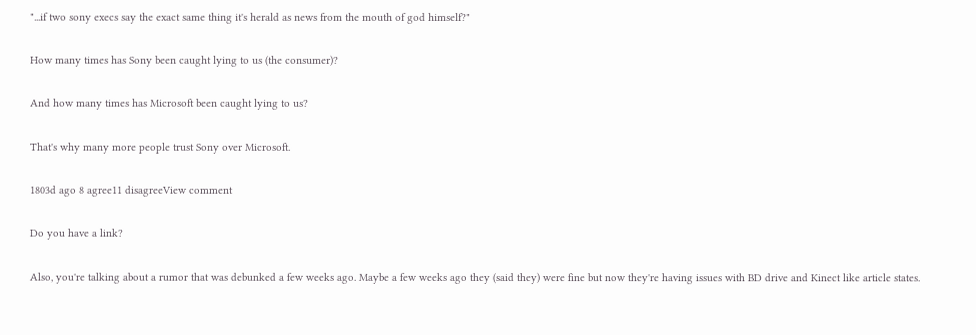"...if two sony execs say the exact same thing it's herald as news from the mouth of god himself?"

How many times has Sony been caught lying to us (the consumer)?

And how many times has Microsoft been caught lying to us?

That's why many more people trust Sony over Microsoft.

1803d ago 8 agree11 disagreeView comment

Do you have a link?

Also, you're talking about a rumor that was debunked a few weeks ago. Maybe a few weeks ago they (said they) were fine but now they're having issues with BD drive and Kinect like article states.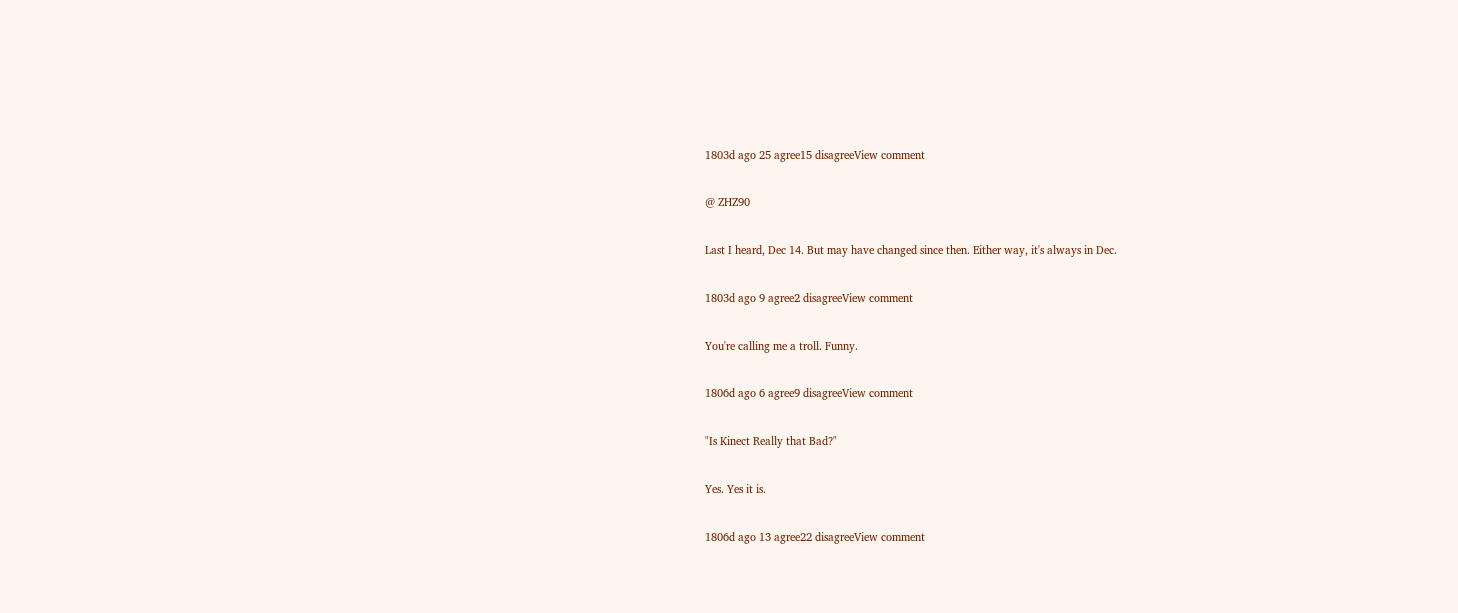1803d ago 25 agree15 disagreeView comment

@ ZHZ90

Last I heard, Dec 14. But may have changed since then. Either way, it's always in Dec.

1803d ago 9 agree2 disagreeView comment

You're calling me a troll. Funny.

1806d ago 6 agree9 disagreeView comment

"Is Kinect Really that Bad?"

Yes. Yes it is.

1806d ago 13 agree22 disagreeView comment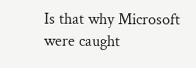Is that why Microsoft were caught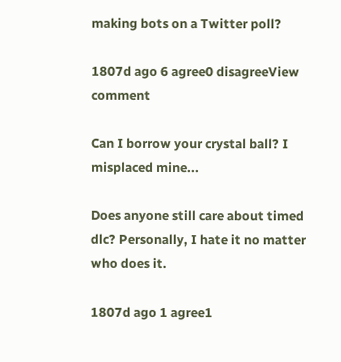making bots on a Twitter poll?

1807d ago 6 agree0 disagreeView comment

Can I borrow your crystal ball? I misplaced mine...

Does anyone still care about timed dlc? Personally, I hate it no matter who does it.

1807d ago 1 agree1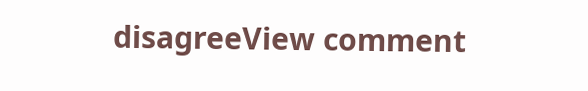disagreeView comment